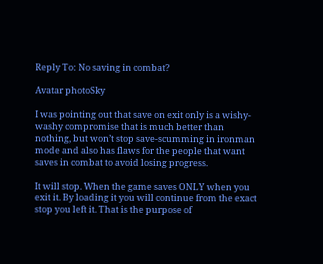Reply To: No saving in combat?

Avatar photoSky

I was pointing out that save on exit only is a wishy-washy compromise that is much better than nothing, but won’t stop save-scumming in ironman mode and also has flaws for the people that want saves in combat to avoid losing progress.

It will stop. When the game saves ONLY when you exit it. By loading it you will continue from the exact stop you left it. That is the purpose of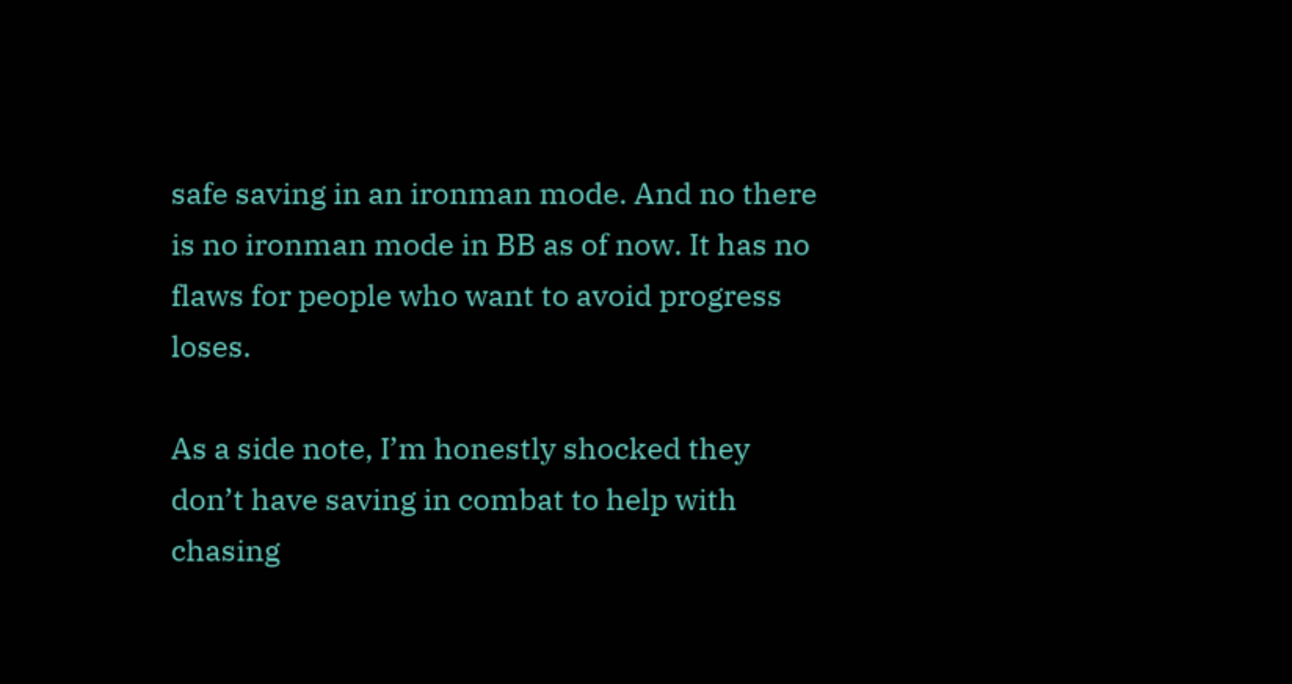safe saving in an ironman mode. And no there is no ironman mode in BB as of now. It has no flaws for people who want to avoid progress loses.

As a side note, I’m honestly shocked they don’t have saving in combat to help with chasing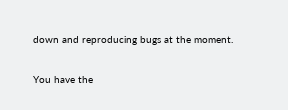down and reproducing bugs at the moment.

You have the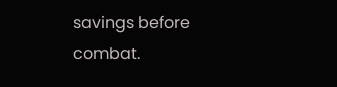savings before combat.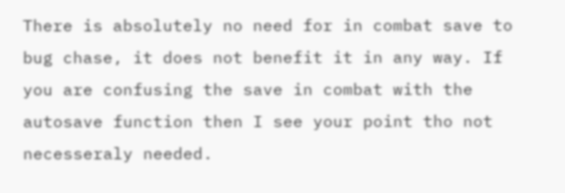There is absolutely no need for in combat save to bug chase, it does not benefit it in any way. If you are confusing the save in combat with the autosave function then I see your point tho not necesseraly needed.